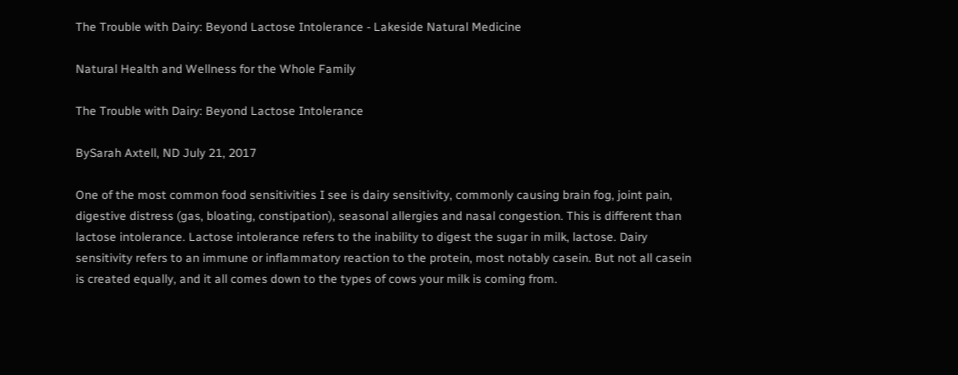The Trouble with Dairy: Beyond Lactose Intolerance - Lakeside Natural Medicine

Natural Health and Wellness for the Whole Family

The Trouble with Dairy: Beyond Lactose Intolerance

BySarah Axtell, ND July 21, 2017

One of the most common food sensitivities I see is dairy sensitivity, commonly causing brain fog, joint pain, digestive distress (gas, bloating, constipation), seasonal allergies and nasal congestion. This is different than lactose intolerance. Lactose intolerance refers to the inability to digest the sugar in milk, lactose. Dairy sensitivity refers to an immune or inflammatory reaction to the protein, most notably casein. But not all casein is created equally, and it all comes down to the types of cows your milk is coming from.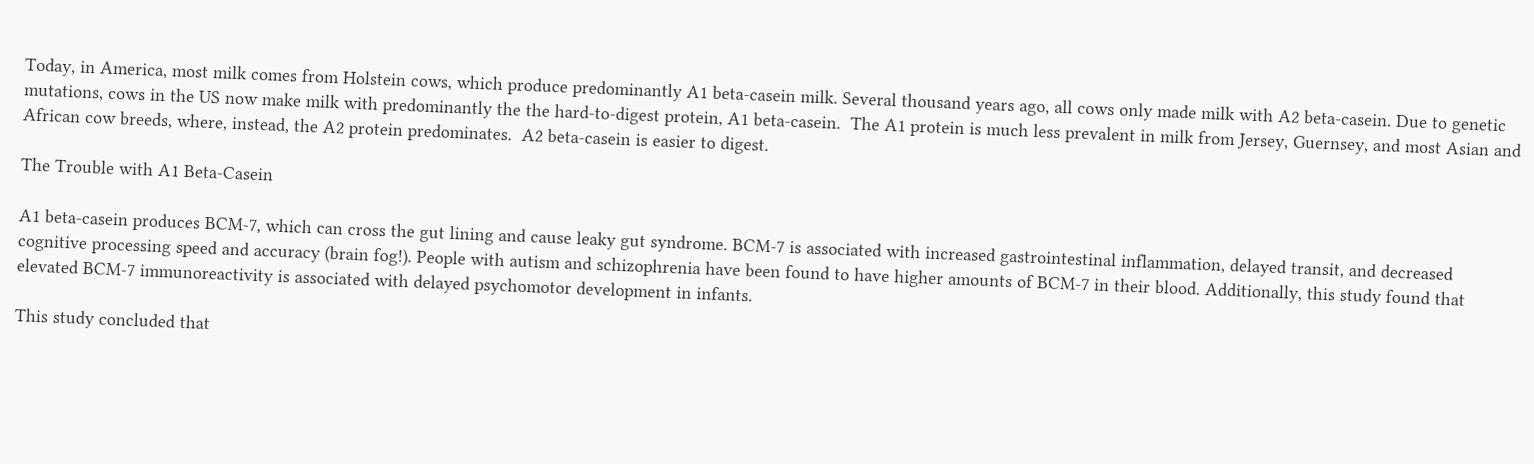Today, in America, most milk comes from Holstein cows, which produce predominantly A1 beta-casein milk. Several thousand years ago, all cows only made milk with A2 beta-casein. Due to genetic mutations, cows in the US now make milk with predominantly the the hard-to-digest protein, A1 beta-casein.  The A1 protein is much less prevalent in milk from Jersey, Guernsey, and most Asian and African cow breeds, where, instead, the A2 protein predominates.  A2 beta-casein is easier to digest.

The Trouble with A1 Beta-Casein

A1 beta-casein produces BCM-7, which can cross the gut lining and cause leaky gut syndrome. BCM-7 is associated with increased gastrointestinal inflammation, delayed transit, and decreased cognitive processing speed and accuracy (brain fog!). People with autism and schizophrenia have been found to have higher amounts of BCM-7 in their blood. Additionally, this study found that elevated BCM-7 immunoreactivity is associated with delayed psychomotor development in infants.

This study concluded that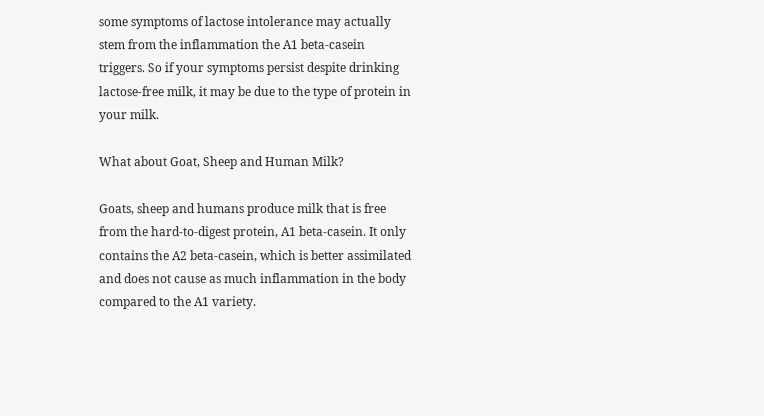some symptoms of lactose intolerance may actually stem from the inflammation the A1 beta-casein triggers. So if your symptoms persist despite drinking lactose-free milk, it may be due to the type of protein in your milk.

What about Goat, Sheep and Human Milk?

Goats, sheep and humans produce milk that is free from the hard-to-digest protein, A1 beta-casein. It only contains the A2 beta-casein, which is better assimilated and does not cause as much inflammation in the body compared to the A1 variety.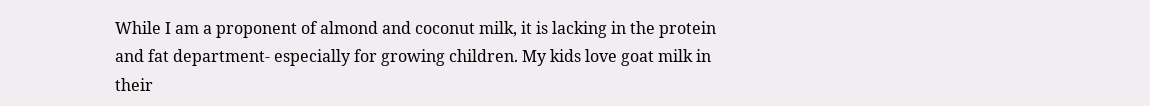While I am a proponent of almond and coconut milk, it is lacking in the protein and fat department- especially for growing children. My kids love goat milk in their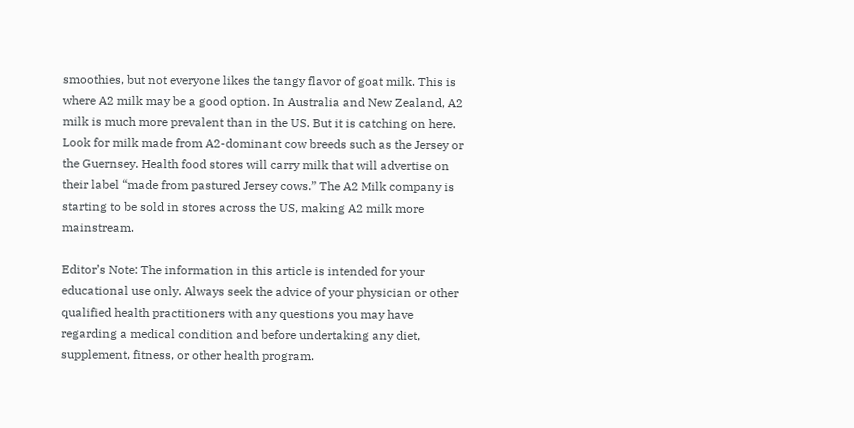smoothies, but not everyone likes the tangy flavor of goat milk. This is where A2 milk may be a good option. In Australia and New Zealand, A2 milk is much more prevalent than in the US. But it is catching on here. Look for milk made from A2-dominant cow breeds such as the Jersey or the Guernsey. Health food stores will carry milk that will advertise on their label “made from pastured Jersey cows.” The A2 Milk company is starting to be sold in stores across the US, making A2 milk more mainstream.

Editor’s Note: The information in this article is intended for your educational use only. Always seek the advice of your physician or other qualified health practitioners with any questions you may have regarding a medical condition and before undertaking any diet, supplement, fitness, or other health program.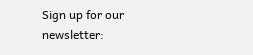Sign up for our newsletter: